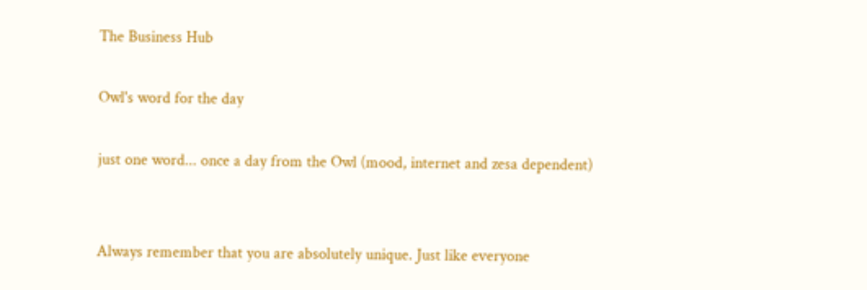The Business Hub

Owl's word for the day

just one word... once a day from the Owl (mood, internet and zesa dependent)


Always remember that you are absolutely unique. Just like everyone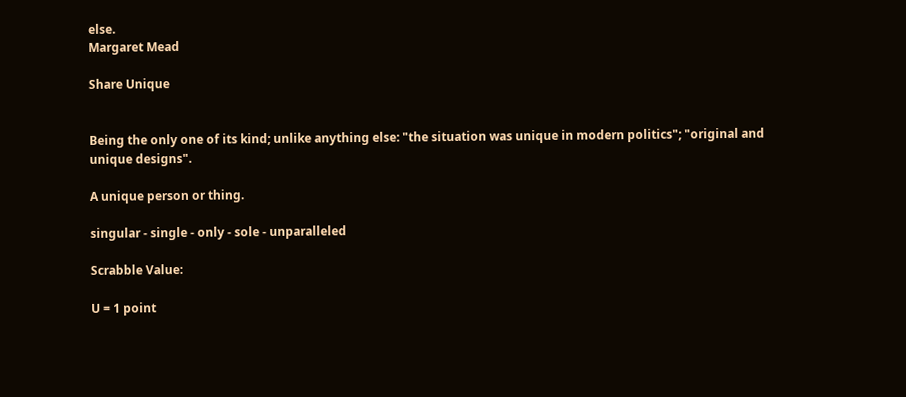else.
Margaret Mead

Share Unique


Being the only one of its kind; unlike anything else: "the situation was unique in modern politics"; "original and unique designs".

A unique person or thing.

singular - single - only - sole - unparalleled

Scrabble Value:

U = 1 point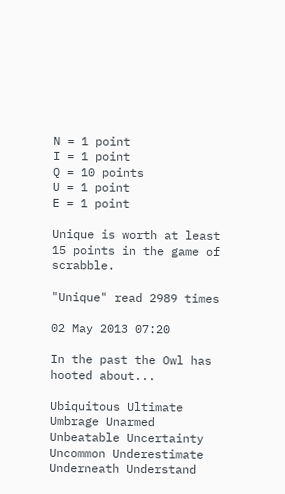N = 1 point
I = 1 point
Q = 10 points
U = 1 point
E = 1 point

Unique is worth at least 15 points in the game of scrabble.

"Unique" read 2989 times

02 May 2013 07:20

In the past the Owl has hooted about...

Ubiquitous Ultimate Umbrage Unarmed Unbeatable Uncertainty Uncommon Underestimate Underneath Understand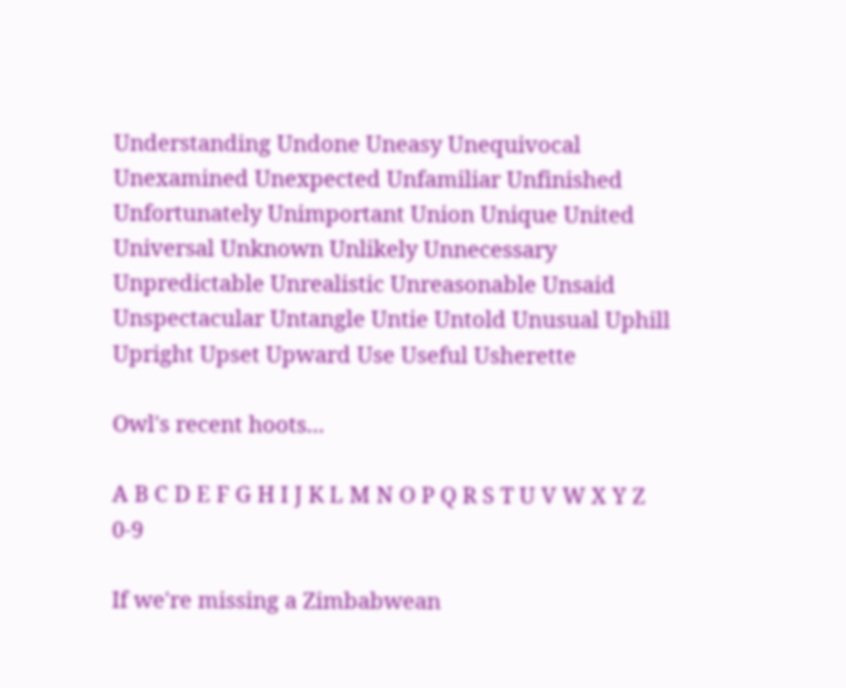Understanding Undone Uneasy Unequivocal Unexamined Unexpected Unfamiliar Unfinished Unfortunately Unimportant Union Unique United Universal Unknown Unlikely Unnecessary Unpredictable Unrealistic Unreasonable Unsaid Unspectacular Untangle Untie Untold Unusual Uphill Upright Upset Upward Use Useful Usherette

Owl's recent hoots...

A B C D E F G H I J K L M N O P Q R S T U V W X Y Z 0-9

If we're missing a Zimbabwean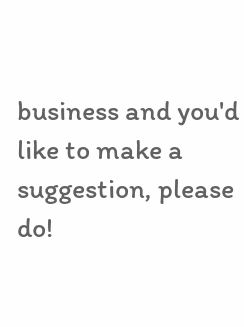business and you'd like to make a suggestion, please do!